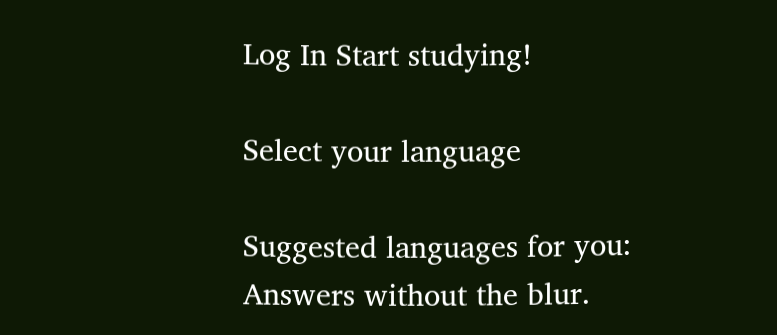Log In Start studying!

Select your language

Suggested languages for you:
Answers without the blur.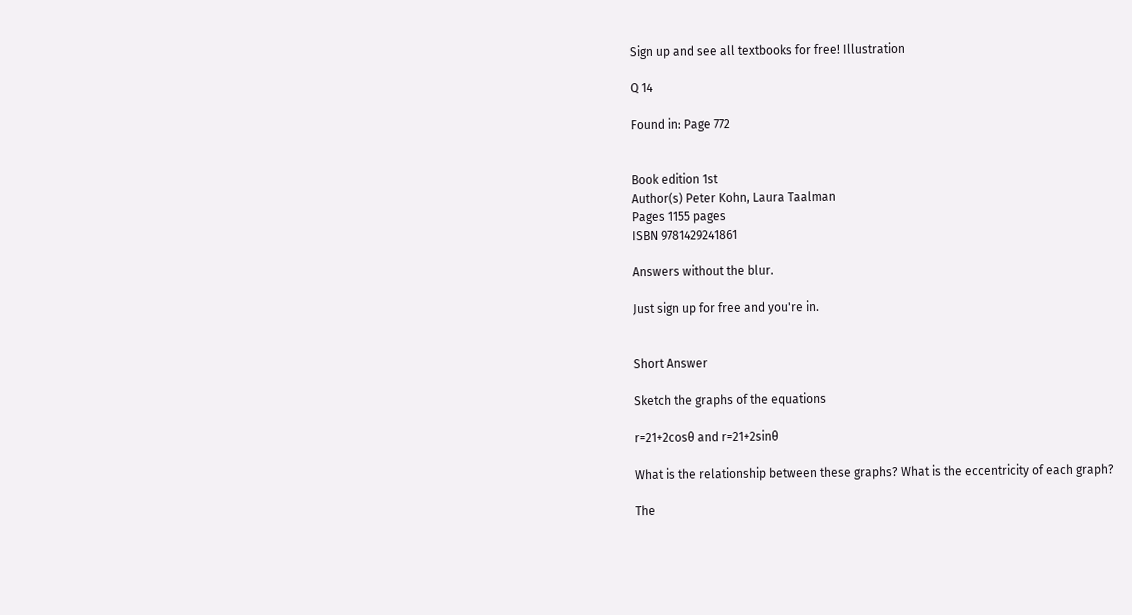Sign up and see all textbooks for free! Illustration

Q 14

Found in: Page 772


Book edition 1st
Author(s) Peter Kohn, Laura Taalman
Pages 1155 pages
ISBN 9781429241861

Answers without the blur.

Just sign up for free and you're in.


Short Answer

Sketch the graphs of the equations

r=21+2cosθ and r=21+2sinθ

What is the relationship between these graphs? What is the eccentricity of each graph?

The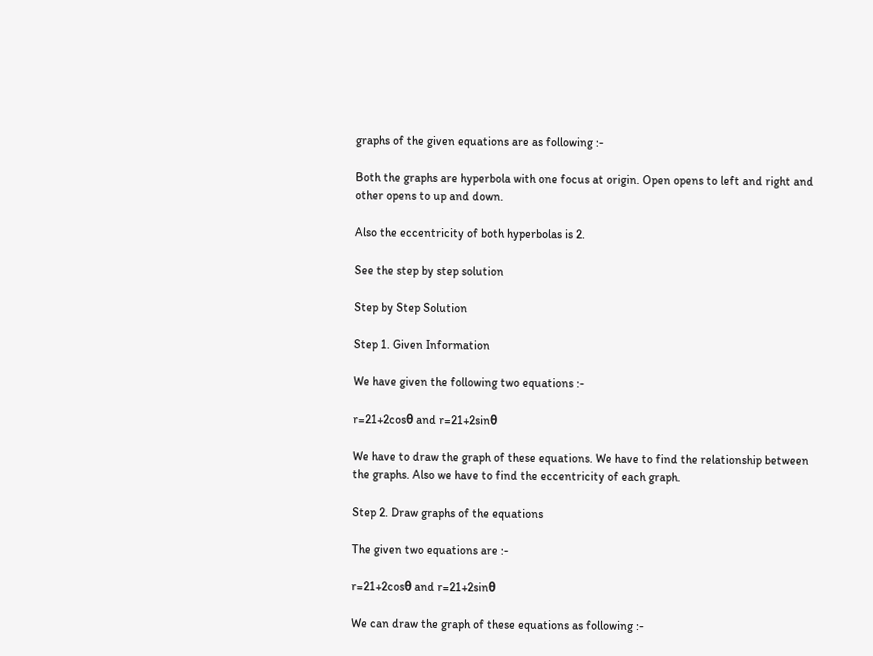graphs of the given equations are as following :-

Both the graphs are hyperbola with one focus at origin. Open opens to left and right and other opens to up and down.

Also the eccentricity of both hyperbolas is 2.

See the step by step solution

Step by Step Solution

Step 1. Given Information

We have given the following two equations :-

r=21+2cosθ and r=21+2sinθ

We have to draw the graph of these equations. We have to find the relationship between the graphs. Also we have to find the eccentricity of each graph.

Step 2. Draw graphs of the equations

The given two equations are :-

r=21+2cosθ and r=21+2sinθ

We can draw the graph of these equations as following :-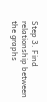Step 3. Find relationship between the graphs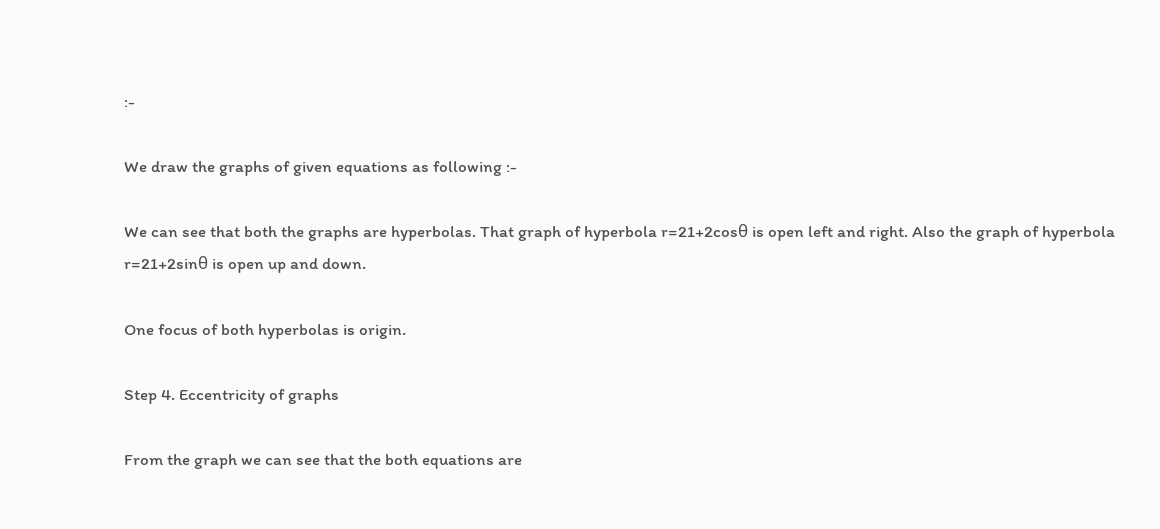:-

We draw the graphs of given equations as following :-

We can see that both the graphs are hyperbolas. That graph of hyperbola r=21+2cosθ is open left and right. Also the graph of hyperbola r=21+2sinθ is open up and down.

One focus of both hyperbolas is origin.

Step 4. Eccentricity of graphs

From the graph we can see that the both equations are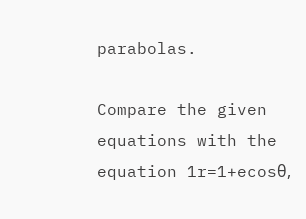parabolas.

Compare the given equations with the equation 1r=1+ecosθ,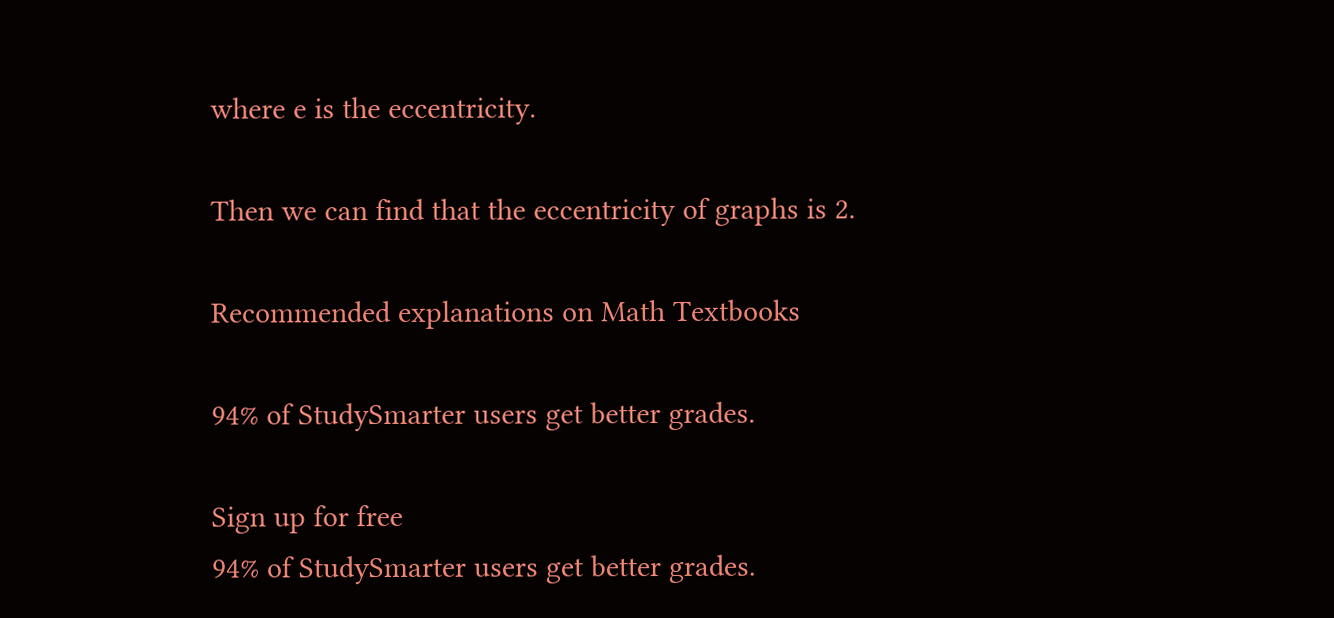where e is the eccentricity.

Then we can find that the eccentricity of graphs is 2.

Recommended explanations on Math Textbooks

94% of StudySmarter users get better grades.

Sign up for free
94% of StudySmarter users get better grades.